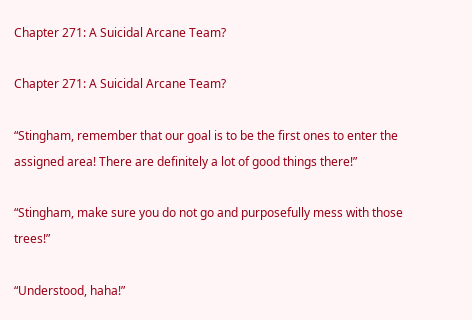Chapter 271: A Suicidal Arcane Team?

Chapter 271: A Suicidal Arcane Team?

“Stingham, remember that our goal is to be the first ones to enter the assigned area! There are definitely a lot of good things there!”

“Stingham, make sure you do not go and purposefully mess with those trees!”

“Understood, haha!”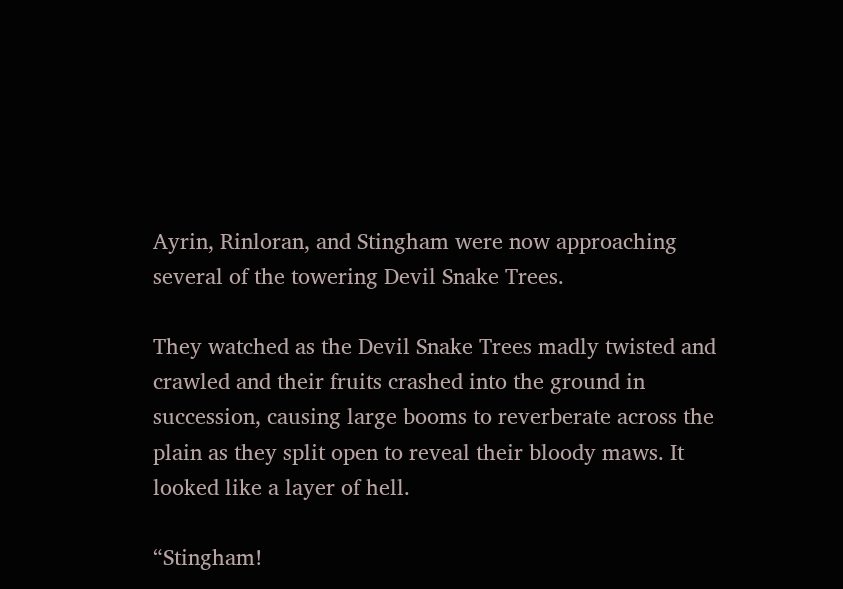Ayrin, Rinloran, and Stingham were now approaching several of the towering Devil Snake Trees.

They watched as the Devil Snake Trees madly twisted and crawled and their fruits crashed into the ground in succession, causing large booms to reverberate across the plain as they split open to reveal their bloody maws. It looked like a layer of hell.

“Stingham!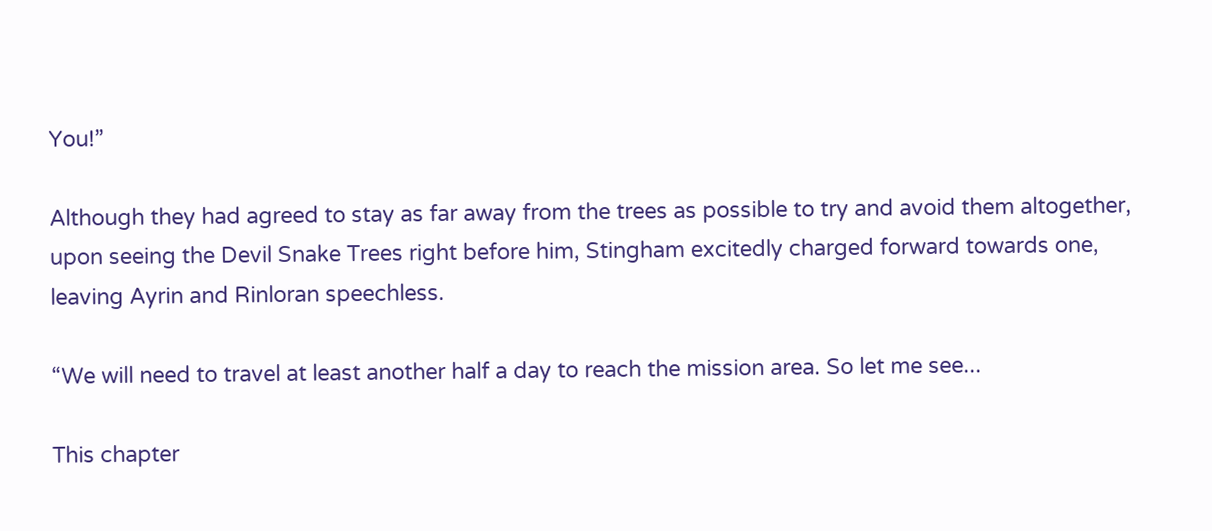You!”

Although they had agreed to stay as far away from the trees as possible to try and avoid them altogether, upon seeing the Devil Snake Trees right before him, Stingham excitedly charged forward towards one, leaving Ayrin and Rinloran speechless.

“We will need to travel at least another half a day to reach the mission area. So let me see...

This chapter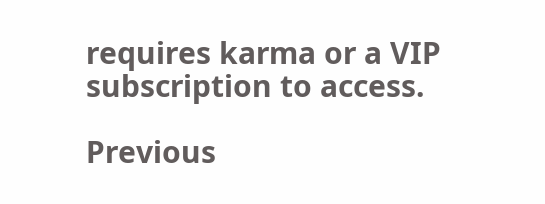requires karma or a VIP subscription to access.

Previous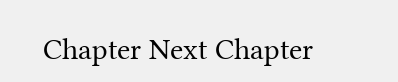Chapter Next Chapter